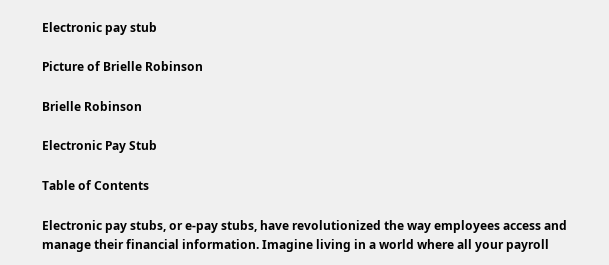Electronic pay stub

Picture of Brielle Robinson

Brielle Robinson

Electronic Pay Stub

Table of Contents

Electronic pay stubs, or e-pay stubs, have revolutionized the way employees access and manage their financial information. Imagine living in a world where all your payroll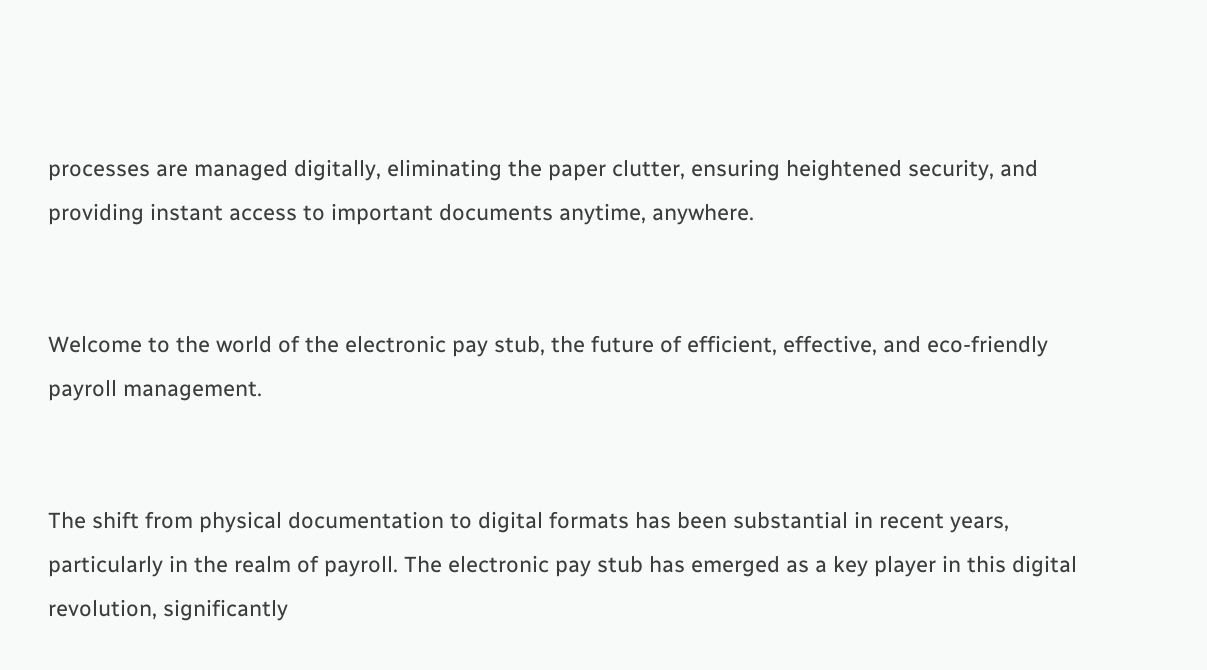processes are managed digitally, eliminating the paper clutter, ensuring heightened security, and providing instant access to important documents anytime, anywhere.


Welcome to the world of the electronic pay stub, the future of efficient, effective, and eco-friendly payroll management.


The shift from physical documentation to digital formats has been substantial in recent years, particularly in the realm of payroll. The electronic pay stub has emerged as a key player in this digital revolution, significantly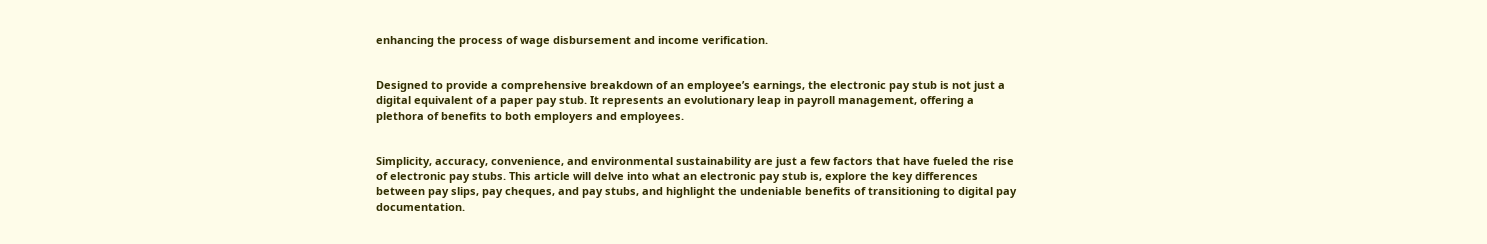enhancing the process of wage disbursement and income verification.


Designed to provide a comprehensive breakdown of an employee’s earnings, the electronic pay stub is not just a digital equivalent of a paper pay stub. It represents an evolutionary leap in payroll management, offering a plethora of benefits to both employers and employees.


Simplicity, accuracy, convenience, and environmental sustainability are just a few factors that have fueled the rise of electronic pay stubs. This article will delve into what an electronic pay stub is, explore the key differences between pay slips, pay cheques, and pay stubs, and highlight the undeniable benefits of transitioning to digital pay documentation.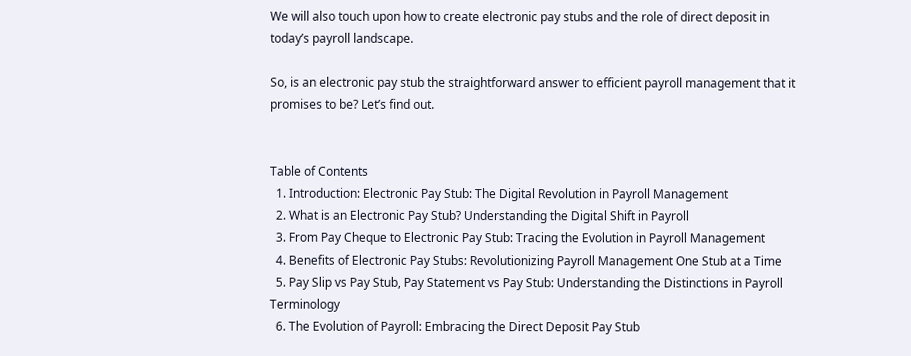We will also touch upon how to create electronic pay stubs and the role of direct deposit in today’s payroll landscape.

So, is an electronic pay stub the straightforward answer to efficient payroll management that it promises to be? Let’s find out.


Table of Contents
  1. Introduction: Electronic Pay Stub: The Digital Revolution in Payroll Management
  2. What is an Electronic Pay Stub? Understanding the Digital Shift in Payroll
  3. From Pay Cheque to Electronic Pay Stub: Tracing the Evolution in Payroll Management
  4. Benefits of Electronic Pay Stubs: Revolutionizing Payroll Management One Stub at a Time
  5. Pay Slip vs Pay Stub, Pay Statement vs Pay Stub: Understanding the Distinctions in Payroll Terminology
  6. The Evolution of Payroll: Embracing the Direct Deposit Pay Stub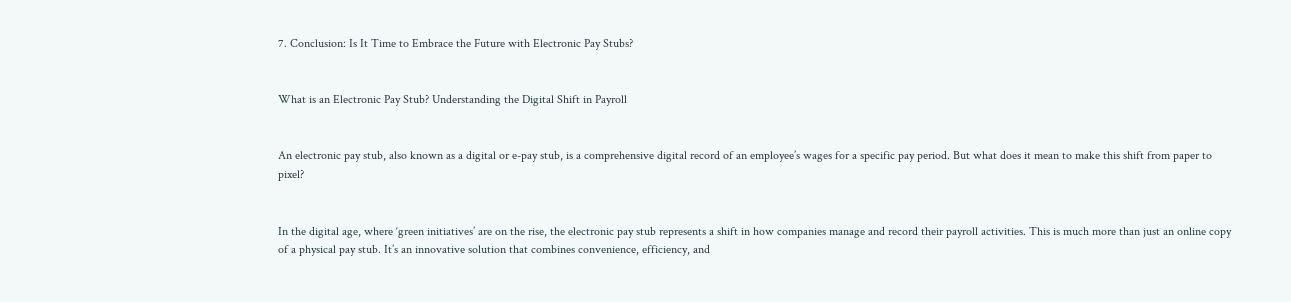7. Conclusion: Is It Time to Embrace the Future with Electronic Pay Stubs?


What is an Electronic Pay Stub? Understanding the Digital Shift in Payroll


An electronic pay stub, also known as a digital or e-pay stub, is a comprehensive digital record of an employee’s wages for a specific pay period. But what does it mean to make this shift from paper to pixel?


In the digital age, where ‘green initiatives’ are on the rise, the electronic pay stub represents a shift in how companies manage and record their payroll activities. This is much more than just an online copy of a physical pay stub. It’s an innovative solution that combines convenience, efficiency, and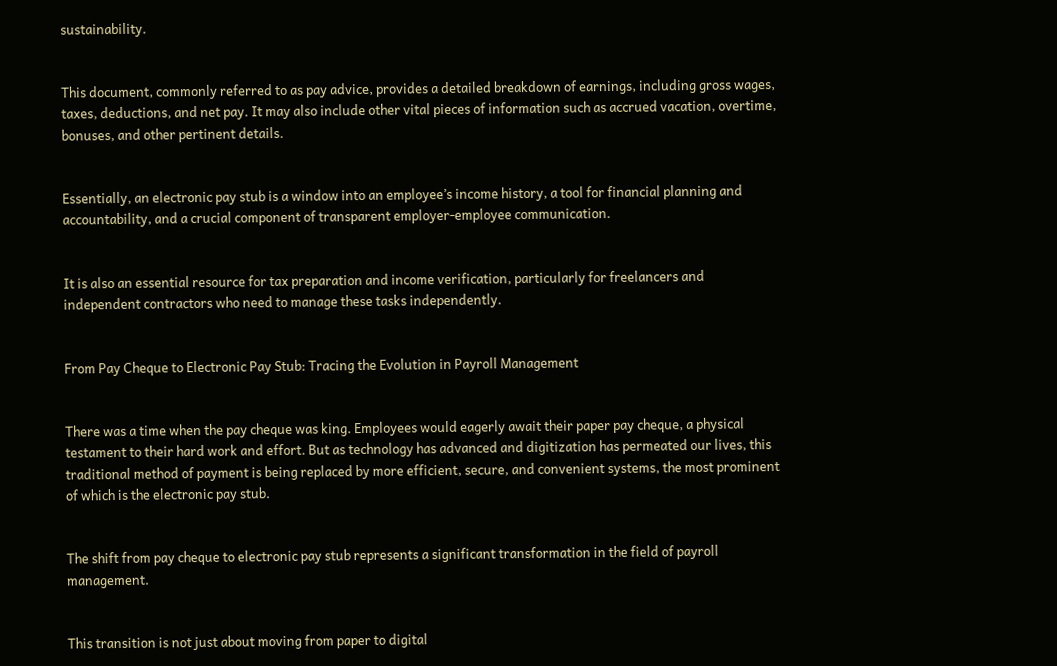sustainability.


This document, commonly referred to as pay advice, provides a detailed breakdown of earnings, including gross wages, taxes, deductions, and net pay. It may also include other vital pieces of information such as accrued vacation, overtime, bonuses, and other pertinent details.


Essentially, an electronic pay stub is a window into an employee’s income history, a tool for financial planning and accountability, and a crucial component of transparent employer-employee communication.


It is also an essential resource for tax preparation and income verification, particularly for freelancers and independent contractors who need to manage these tasks independently.


From Pay Cheque to Electronic Pay Stub: Tracing the Evolution in Payroll Management


There was a time when the pay cheque was king. Employees would eagerly await their paper pay cheque, a physical testament to their hard work and effort. But as technology has advanced and digitization has permeated our lives, this traditional method of payment is being replaced by more efficient, secure, and convenient systems, the most prominent of which is the electronic pay stub.


The shift from pay cheque to electronic pay stub represents a significant transformation in the field of payroll management.


This transition is not just about moving from paper to digital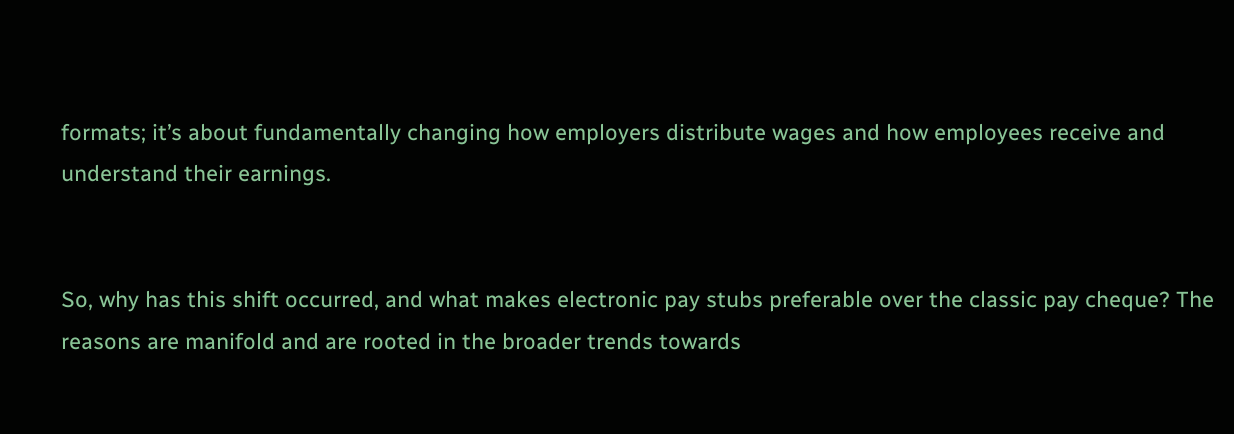formats; it’s about fundamentally changing how employers distribute wages and how employees receive and understand their earnings.


So, why has this shift occurred, and what makes electronic pay stubs preferable over the classic pay cheque? The reasons are manifold and are rooted in the broader trends towards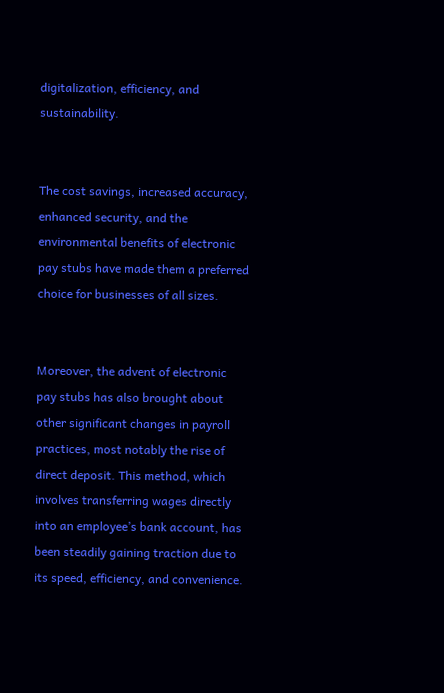digitalization, efficiency, and sustainability.


The cost savings, increased accuracy, enhanced security, and the environmental benefits of electronic pay stubs have made them a preferred choice for businesses of all sizes.


Moreover, the advent of electronic pay stubs has also brought about other significant changes in payroll practices, most notably the rise of direct deposit. This method, which involves transferring wages directly into an employee’s bank account, has been steadily gaining traction due to its speed, efficiency, and convenience.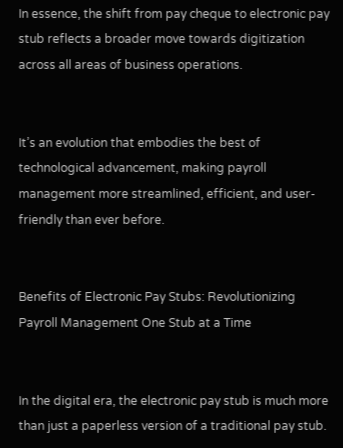In essence, the shift from pay cheque to electronic pay stub reflects a broader move towards digitization across all areas of business operations.


It’s an evolution that embodies the best of technological advancement, making payroll management more streamlined, efficient, and user-friendly than ever before.


Benefits of Electronic Pay Stubs: Revolutionizing Payroll Management One Stub at a Time


In the digital era, the electronic pay stub is much more than just a paperless version of a traditional pay stub.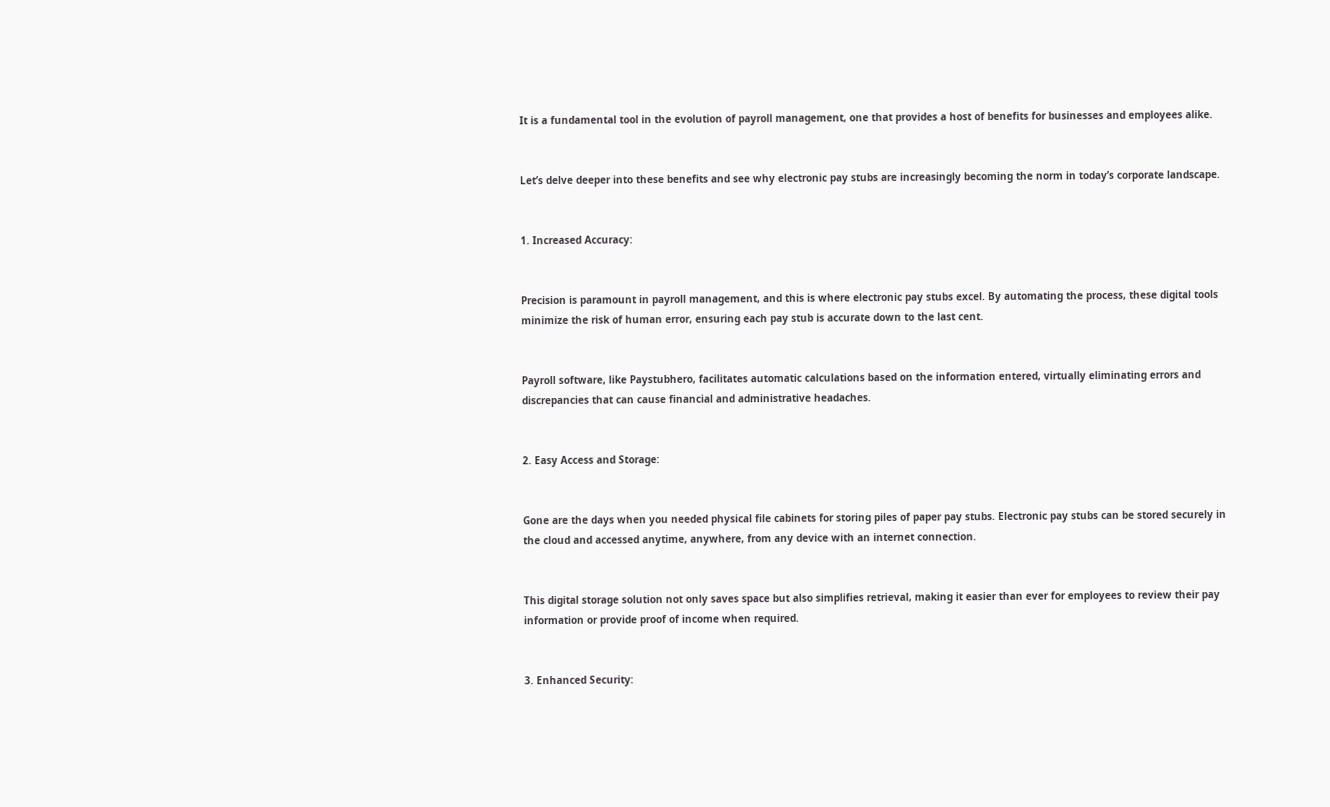It is a fundamental tool in the evolution of payroll management, one that provides a host of benefits for businesses and employees alike.


Let’s delve deeper into these benefits and see why electronic pay stubs are increasingly becoming the norm in today’s corporate landscape.


1. Increased Accuracy:


Precision is paramount in payroll management, and this is where electronic pay stubs excel. By automating the process, these digital tools minimize the risk of human error, ensuring each pay stub is accurate down to the last cent.


Payroll software, like Paystubhero, facilitates automatic calculations based on the information entered, virtually eliminating errors and discrepancies that can cause financial and administrative headaches.


2. Easy Access and Storage:


Gone are the days when you needed physical file cabinets for storing piles of paper pay stubs. Electronic pay stubs can be stored securely in the cloud and accessed anytime, anywhere, from any device with an internet connection.


This digital storage solution not only saves space but also simplifies retrieval, making it easier than ever for employees to review their pay information or provide proof of income when required.


3. Enhanced Security: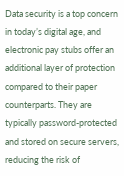Data security is a top concern in today’s digital age, and electronic pay stubs offer an additional layer of protection compared to their paper counterparts. They are typically password-protected and stored on secure servers, reducing the risk of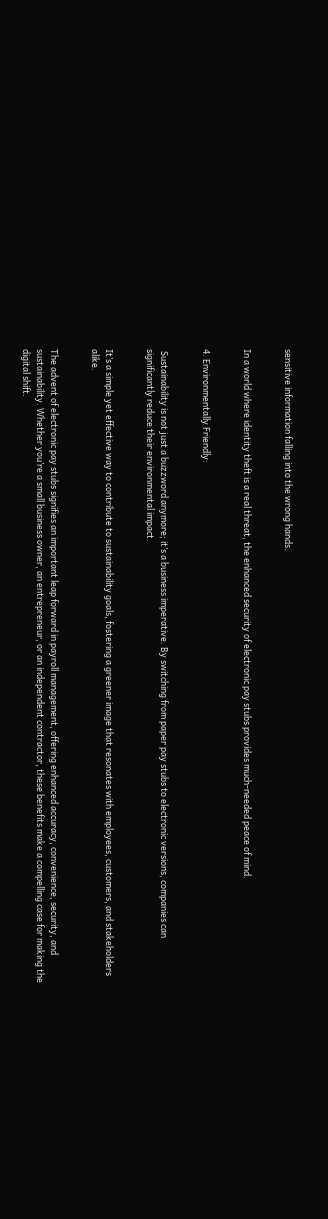sensitive information falling into the wrong hands.


In a world where identity theft is a real threat, the enhanced security of electronic pay stubs provides much-needed peace of mind.


4. Environmentally Friendly:


 Sustainability is not just a buzzword anymore; it’s a business imperative. By switching from paper pay stubs to electronic versions, companies can significantly reduce their environmental impact.


It’s a simple yet effective way to contribute to sustainability goals, fostering a greener image that resonates with employees, customers, and stakeholders alike.


The advent of electronic pay stubs signifies an important leap forward in payroll management, offering enhanced accuracy, convenience, security, and sustainability. Whether you’re a small business owner, an entrepreneur, or an independent contractor, these benefits make a compelling case for making the digital shift.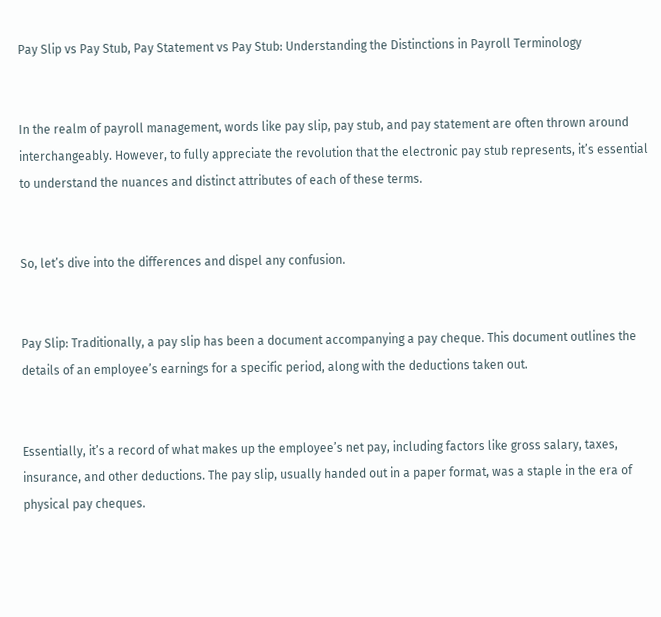Pay Slip vs Pay Stub, Pay Statement vs Pay Stub: Understanding the Distinctions in Payroll Terminology


In the realm of payroll management, words like pay slip, pay stub, and pay statement are often thrown around interchangeably. However, to fully appreciate the revolution that the electronic pay stub represents, it’s essential to understand the nuances and distinct attributes of each of these terms.


So, let’s dive into the differences and dispel any confusion.


Pay Slip: Traditionally, a pay slip has been a document accompanying a pay cheque. This document outlines the details of an employee’s earnings for a specific period, along with the deductions taken out.


Essentially, it’s a record of what makes up the employee’s net pay, including factors like gross salary, taxes, insurance, and other deductions. The pay slip, usually handed out in a paper format, was a staple in the era of physical pay cheques.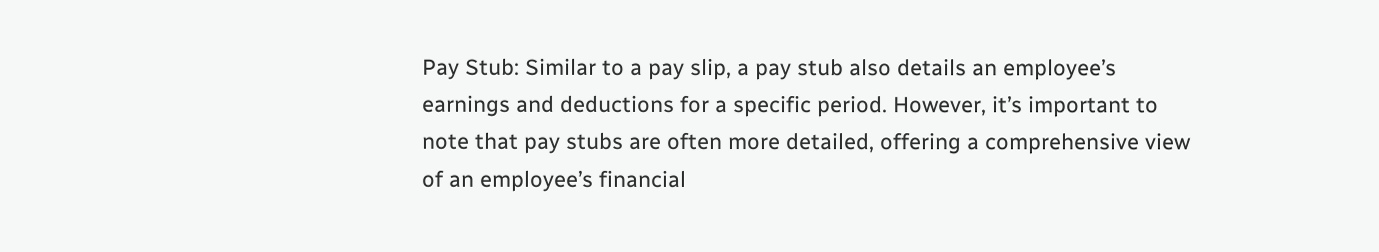Pay Stub: Similar to a pay slip, a pay stub also details an employee’s earnings and deductions for a specific period. However, it’s important to note that pay stubs are often more detailed, offering a comprehensive view of an employee’s financial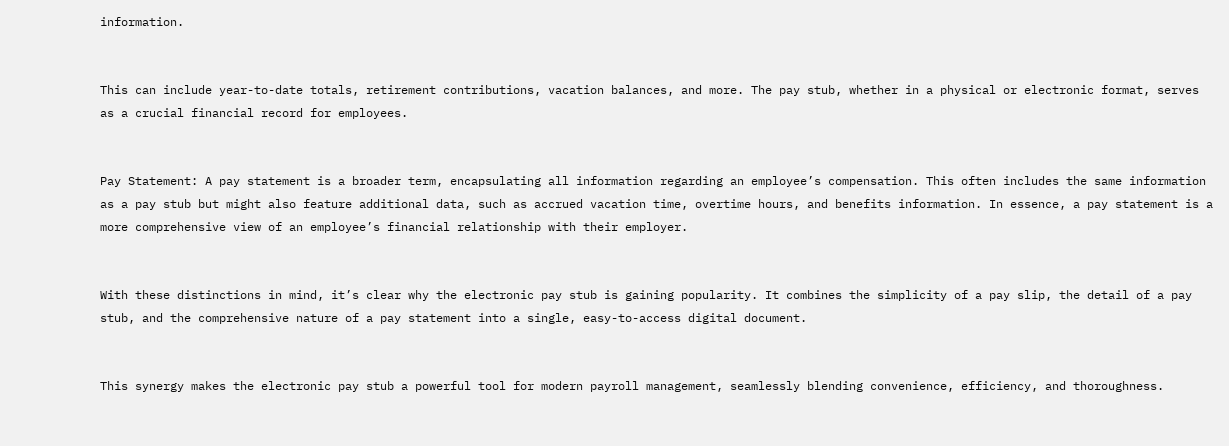information.


This can include year-to-date totals, retirement contributions, vacation balances, and more. The pay stub, whether in a physical or electronic format, serves as a crucial financial record for employees.


Pay Statement: A pay statement is a broader term, encapsulating all information regarding an employee’s compensation. This often includes the same information as a pay stub but might also feature additional data, such as accrued vacation time, overtime hours, and benefits information. In essence, a pay statement is a more comprehensive view of an employee’s financial relationship with their employer.


With these distinctions in mind, it’s clear why the electronic pay stub is gaining popularity. It combines the simplicity of a pay slip, the detail of a pay stub, and the comprehensive nature of a pay statement into a single, easy-to-access digital document.


This synergy makes the electronic pay stub a powerful tool for modern payroll management, seamlessly blending convenience, efficiency, and thoroughness.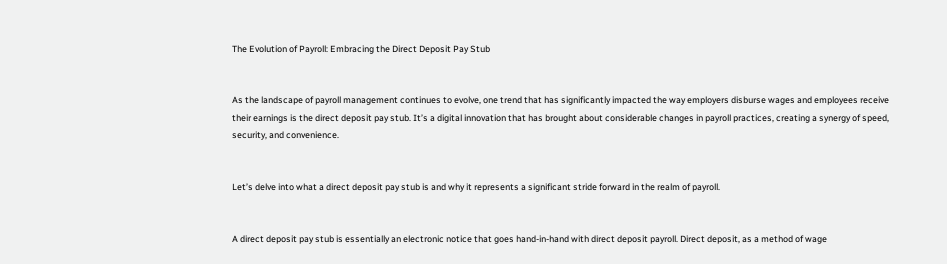The Evolution of Payroll: Embracing the Direct Deposit Pay Stub


As the landscape of payroll management continues to evolve, one trend that has significantly impacted the way employers disburse wages and employees receive their earnings is the direct deposit pay stub. It’s a digital innovation that has brought about considerable changes in payroll practices, creating a synergy of speed, security, and convenience.


Let’s delve into what a direct deposit pay stub is and why it represents a significant stride forward in the realm of payroll.


A direct deposit pay stub is essentially an electronic notice that goes hand-in-hand with direct deposit payroll. Direct deposit, as a method of wage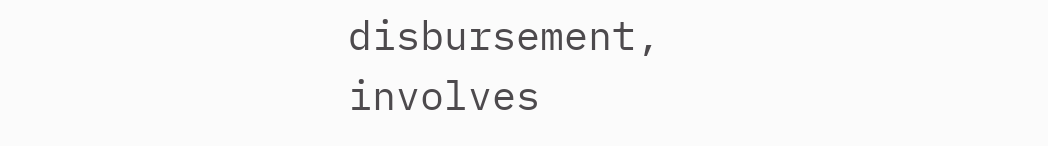disbursement, involves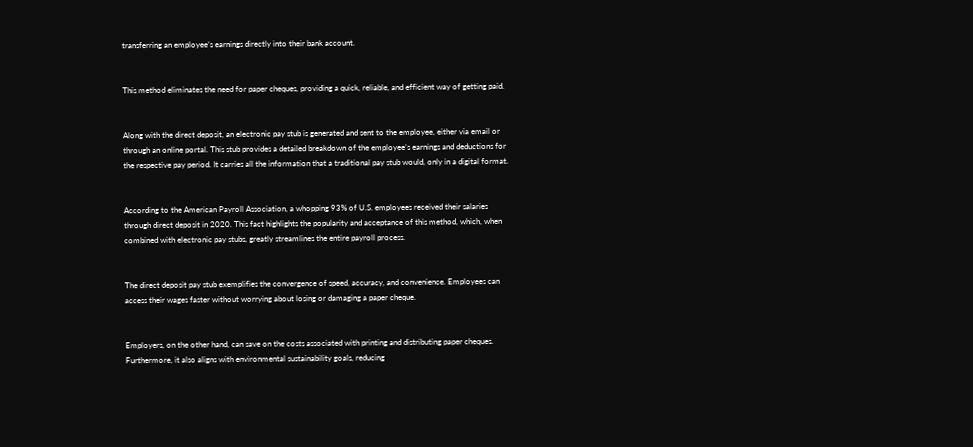transferring an employee’s earnings directly into their bank account.


This method eliminates the need for paper cheques, providing a quick, reliable, and efficient way of getting paid.


Along with the direct deposit, an electronic pay stub is generated and sent to the employee, either via email or through an online portal. This stub provides a detailed breakdown of the employee’s earnings and deductions for the respective pay period. It carries all the information that a traditional pay stub would, only in a digital format.


According to the American Payroll Association, a whopping 93% of U.S. employees received their salaries through direct deposit in 2020. This fact highlights the popularity and acceptance of this method, which, when combined with electronic pay stubs, greatly streamlines the entire payroll process.


The direct deposit pay stub exemplifies the convergence of speed, accuracy, and convenience. Employees can access their wages faster without worrying about losing or damaging a paper cheque.


Employers, on the other hand, can save on the costs associated with printing and distributing paper cheques. Furthermore, it also aligns with environmental sustainability goals, reducing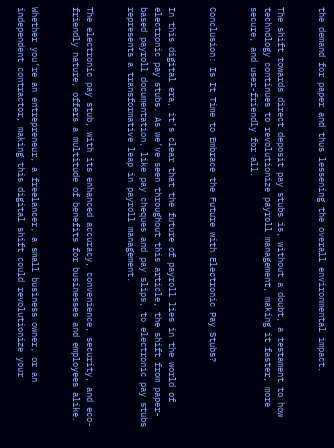the demand for paper and thus lessening the overall environmental impact.


The shift towards direct deposit pay stubs is, without a doubt, a testament to how technology continues to revolutionize payroll management, making it faster, more secure, and user-friendly for all.


Conclusion: Is It Time to Embrace the Future with Electronic Pay Stubs?


In this digital era, it’s clear that the future of payroll lies in the world of electronic pay stubs. As we’ve seen throughout this article, the shift from paper-based payroll documentation, like pay cheques and pay slips, to electronic pay stubs represents a transformative leap in payroll management.


The electronic pay stub, with its enhanced accuracy, convenience, security, and eco-friendly nature, offers a multitude of benefits for businesses and employees alike.


Whether you’re an entrepreneur, a freelancer, a small business owner, or an independent contractor, making this digital shift could revolutionize your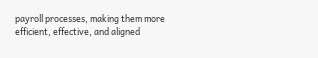payroll processes, making them more efficient, effective, and aligned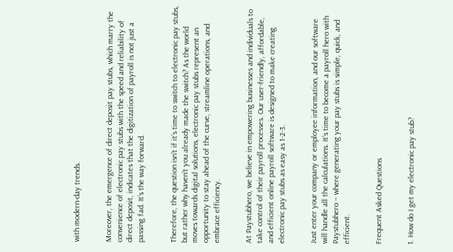with modern-day trends.


Moreover, the emergence of direct deposit pay stubs, which marry the convenience of electronic pay stubs with the speed and reliability of direct deposit, indicates that the digitization of payroll is not just a passing fad. It’s the way forward.


Therefore, the question isn’t if it’s time to switch to electronic pay stubs, but rather why haven’t you already made the switch? As the world moves towards digital solutions, electronic pay stubs represent an opportunity to stay ahead of the curve, streamline operations, and embrace efficiency.


At Paystubhero, we believe in empowering businesses and individuals to take control of their payroll processes. Our user-friendly, affordable, and efficient online payroll software is designed to make creating electronic pay stubs as easy as 1-2-3.


Just enter your company or employee information, and our software will handle all the calculations. It’s time to become a payroll hero with Paystubhero – where generating your pay stubs is simple, quick, and efficient.


Frequent Asked Questions


1. How do I get my electronic pay stub?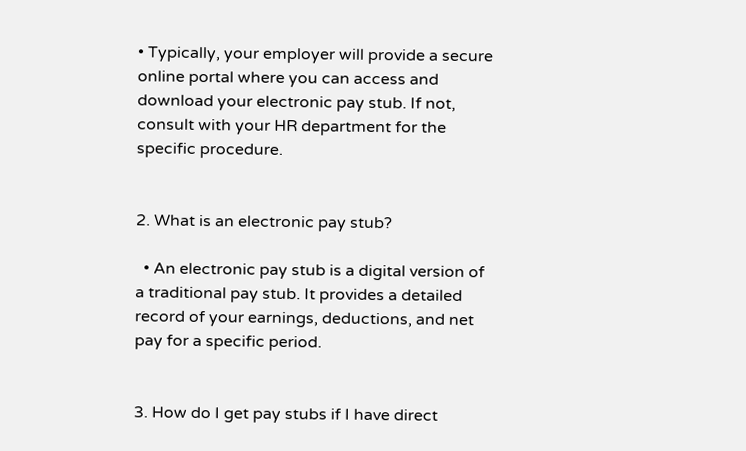• Typically, your employer will provide a secure online portal where you can access and download your electronic pay stub. If not, consult with your HR department for the specific procedure.


2. What is an electronic pay stub?

  • An electronic pay stub is a digital version of a traditional pay stub. It provides a detailed record of your earnings, deductions, and net pay for a specific period.


3. How do I get pay stubs if I have direct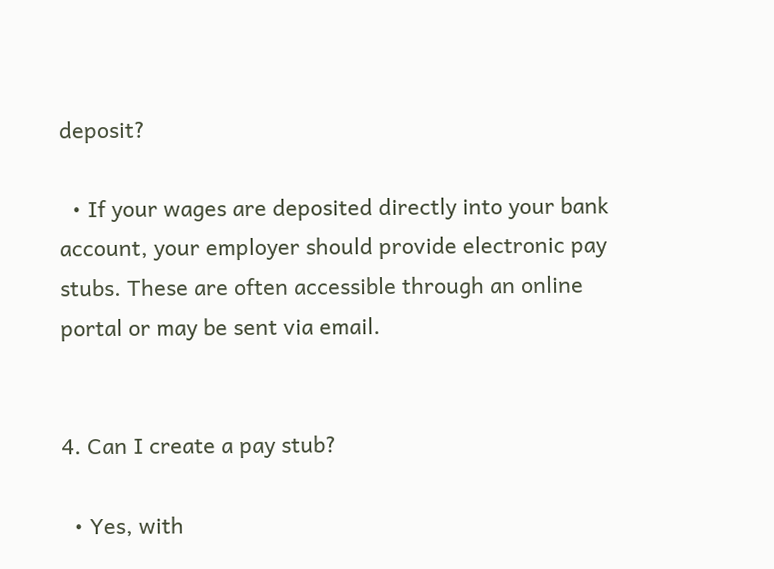deposit?

  • If your wages are deposited directly into your bank account, your employer should provide electronic pay stubs. These are often accessible through an online portal or may be sent via email.


4. Can I create a pay stub?

  • Yes, with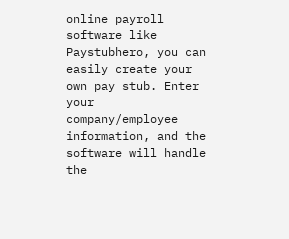online payroll software like Paystubhero, you can easily create your own pay stub. Enter your company/employee information, and the software will handle the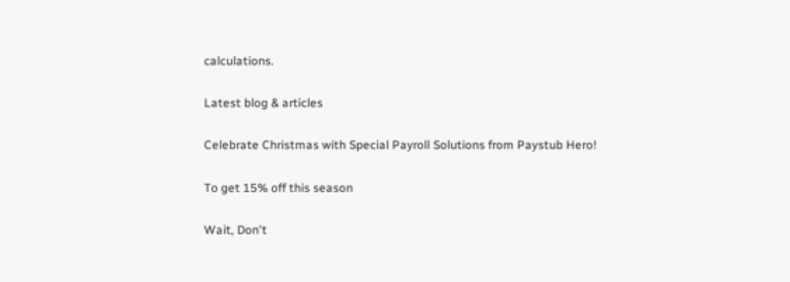calculations.

Latest blog & articles

Celebrate Christmas with Special Payroll Solutions from Paystub Hero!

To get 15% off this season

Wait, Don't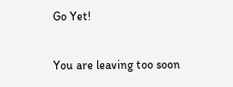Go Yet!

You are leaving too soon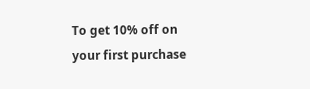To get 10% off on your first purchase